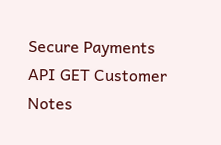Secure Payments API GET Customer Notes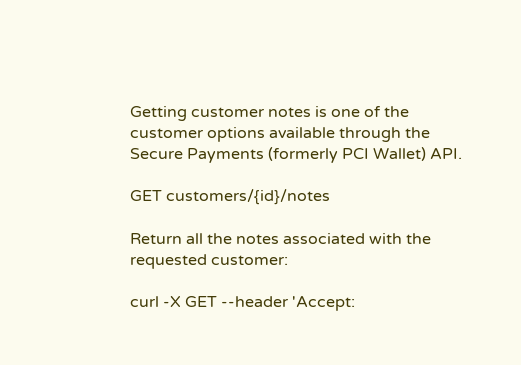Getting customer notes is one of the customer options available through the Secure Payments (formerly PCI Wallet) API.

GET customers/{id}/notes

Return all the notes associated with the requested customer:

curl -X GET --header 'Accept: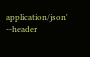application/json' --header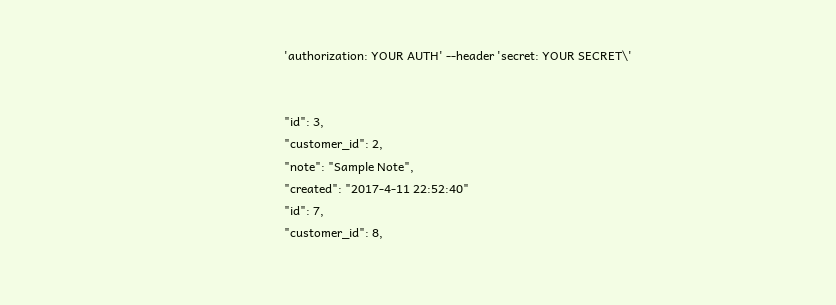'authorization: YOUR AUTH' --header 'secret: YOUR SECRET\'


"id": 3,
"customer_id": 2,
"note": "Sample Note",
"created": "2017-4-11 22:52:40"
"id": 7,
"customer_id": 8,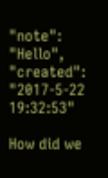"note": "Hello",
"created": "2017-5-22 19:32:53"

How did we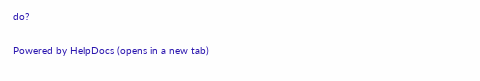do?

Powered by HelpDocs (opens in a new tab)